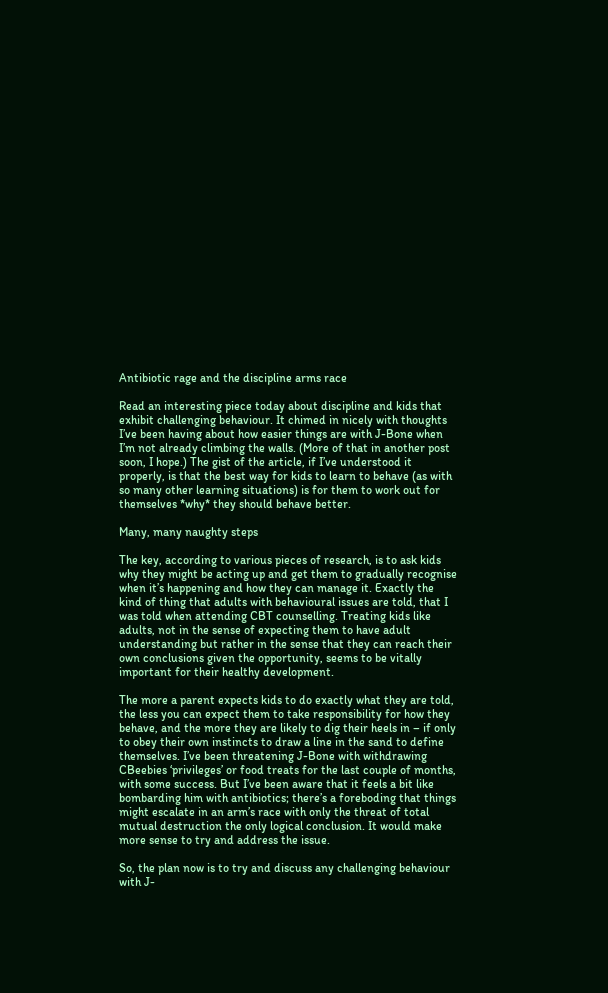Antibiotic rage and the discipline arms race

Read an interesting piece today about discipline and kids that exhibit challenging behaviour. It chimed in nicely with thoughts I’ve been having about how easier things are with J-Bone when I’m not already climbing the walls. (More of that in another post soon, I hope.) The gist of the article, if I’ve understood it properly, is that the best way for kids to learn to behave (as with so many other learning situations) is for them to work out for themselves *why* they should behave better.

Many, many naughty steps

The key, according to various pieces of research, is to ask kids why they might be acting up and get them to gradually recognise when it’s happening and how they can manage it. Exactly the kind of thing that adults with behavioural issues are told, that I was told when attending CBT counselling. Treating kids like adults, not in the sense of expecting them to have adult understanding but rather in the sense that they can reach their own conclusions given the opportunity, seems to be vitally important for their healthy development.

The more a parent expects kids to do exactly what they are told, the less you can expect them to take responsibility for how they behave, and the more they are likely to dig their heels in – if only to obey their own instincts to draw a line in the sand to define themselves. I’ve been threatening J-Bone with withdrawing CBeebies ‘privileges’ or food treats for the last couple of months, with some success. But I’ve been aware that it feels a bit like bombarding him with antibiotics; there’s a foreboding that things might escalate in an arm’s race with only the threat of total mutual destruction the only logical conclusion. It would make more sense to try and address the issue.

So, the plan now is to try and discuss any challenging behaviour with J-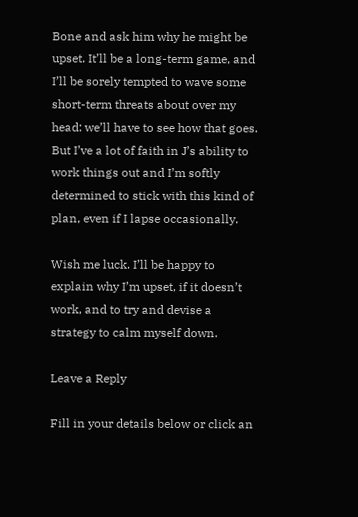Bone and ask him why he might be upset. It’ll be a long-term game, and I’ll be sorely tempted to wave some short-term threats about over my head: we’ll have to see how that goes. But I’ve a lot of faith in J’s ability to work things out and I’m softly determined to stick with this kind of plan, even if I lapse occasionally.

Wish me luck. I’ll be happy to explain why I’m upset, if it doesn’t work, and to try and devise a strategy to calm myself down.

Leave a Reply

Fill in your details below or click an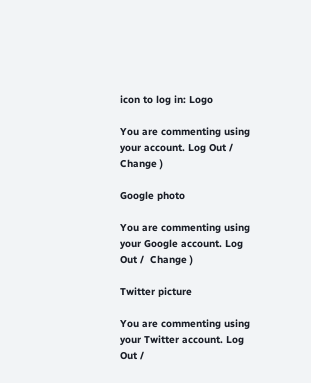icon to log in: Logo

You are commenting using your account. Log Out /  Change )

Google photo

You are commenting using your Google account. Log Out /  Change )

Twitter picture

You are commenting using your Twitter account. Log Out /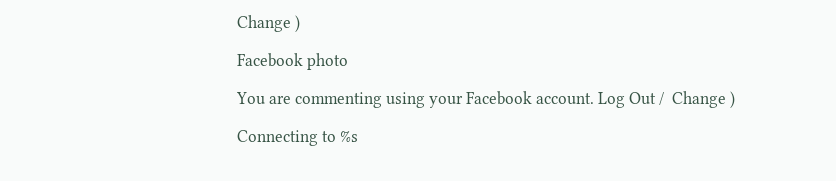Change )

Facebook photo

You are commenting using your Facebook account. Log Out /  Change )

Connecting to %s